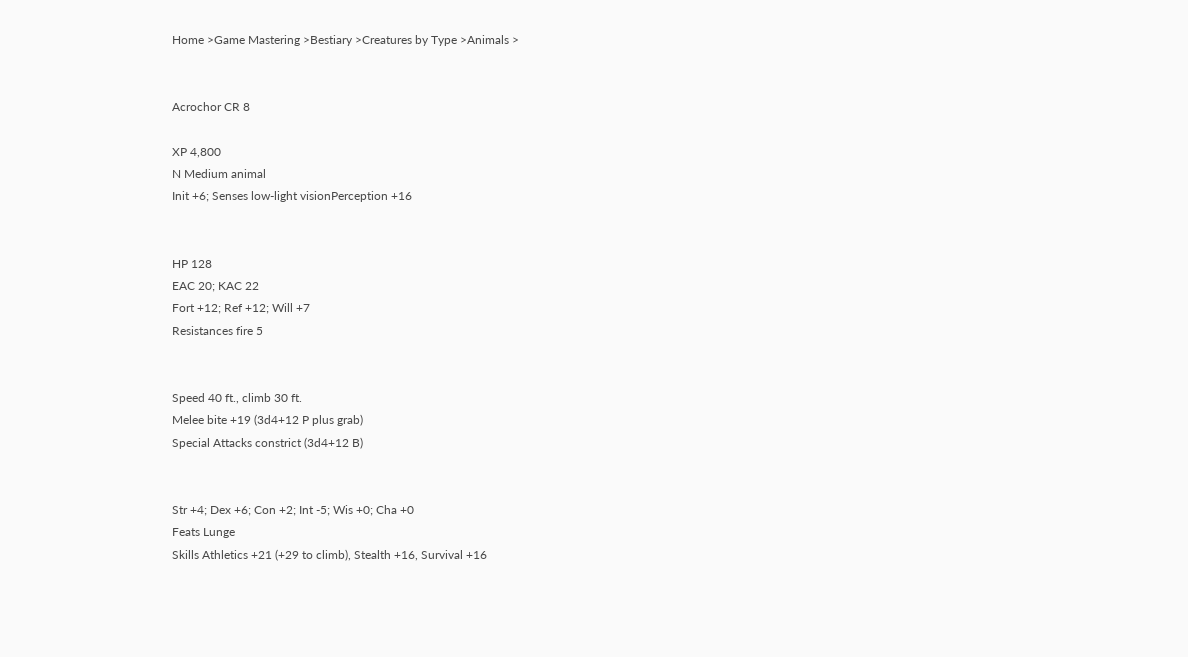Home >Game Mastering >Bestiary >Creatures by Type >Animals >


Acrochor CR 8

XP 4,800
N Medium animal
Init +6; Senses low-light visionPerception +16


HP 128
EAC 20; KAC 22
Fort +12; Ref +12; Will +7
Resistances fire 5


Speed 40 ft., climb 30 ft.
Melee bite +19 (3d4+12 P plus grab)
Special Attacks constrict (3d4+12 B)


Str +4; Dex +6; Con +2; Int -5; Wis +0; Cha +0
Feats Lunge
Skills Athletics +21 (+29 to climb), Stealth +16, Survival +16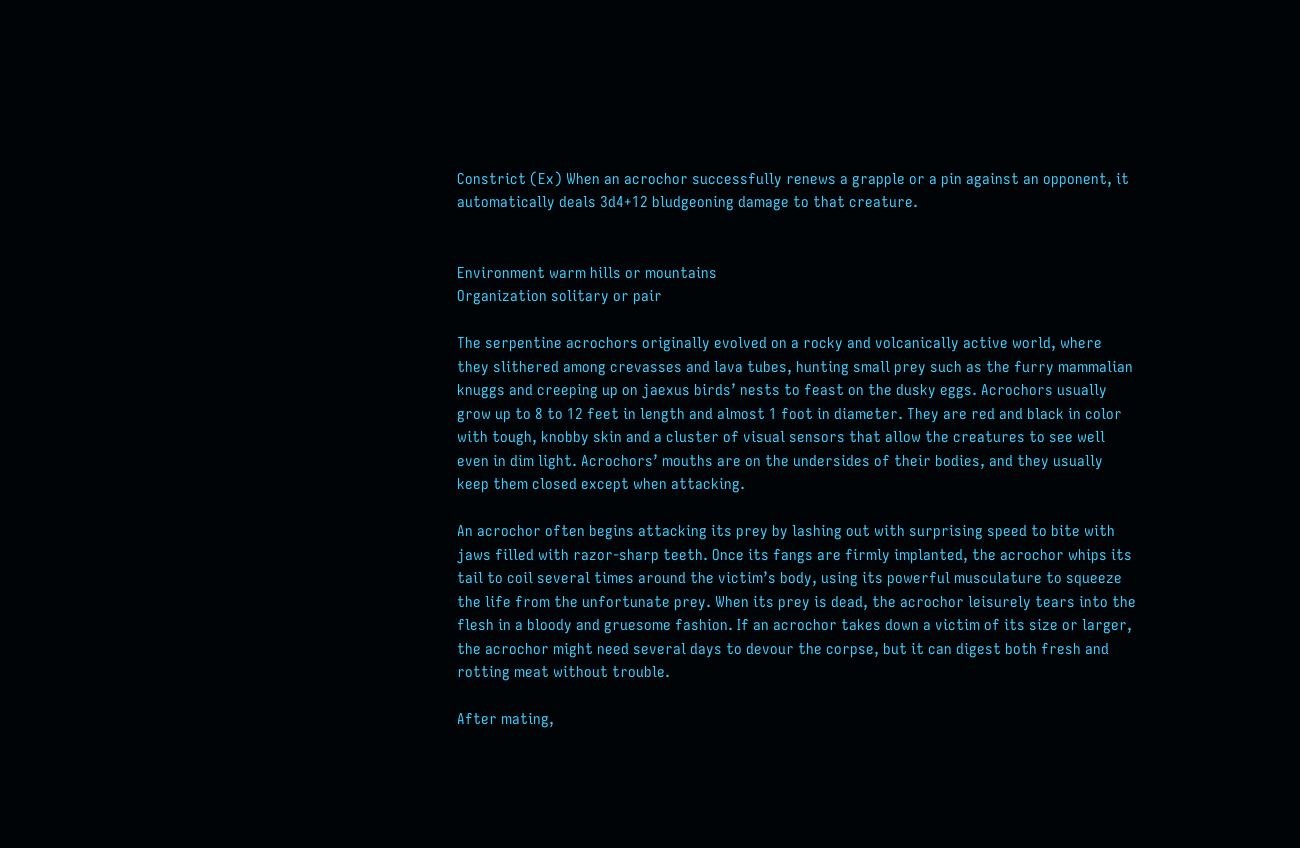Constrict (Ex) When an acrochor successfully renews a grapple or a pin against an opponent, it automatically deals 3d4+12 bludgeoning damage to that creature.


Environment warm hills or mountains
Organization solitary or pair

The serpentine acrochors originally evolved on a rocky and volcanically active world, where they slithered among crevasses and lava tubes, hunting small prey such as the furry mammalian knuggs and creeping up on jaexus birds’ nests to feast on the dusky eggs. Acrochors usually grow up to 8 to 12 feet in length and almost 1 foot in diameter. They are red and black in color with tough, knobby skin and a cluster of visual sensors that allow the creatures to see well even in dim light. Acrochors’ mouths are on the undersides of their bodies, and they usually keep them closed except when attacking.

An acrochor often begins attacking its prey by lashing out with surprising speed to bite with jaws filled with razor-sharp teeth. Once its fangs are firmly implanted, the acrochor whips its tail to coil several times around the victim’s body, using its powerful musculature to squeeze the life from the unfortunate prey. When its prey is dead, the acrochor leisurely tears into the flesh in a bloody and gruesome fashion. If an acrochor takes down a victim of its size or larger, the acrochor might need several days to devour the corpse, but it can digest both fresh and rotting meat without trouble.

After mating,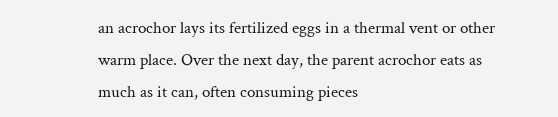an acrochor lays its fertilized eggs in a thermal vent or other warm place. Over the next day, the parent acrochor eats as much as it can, often consuming pieces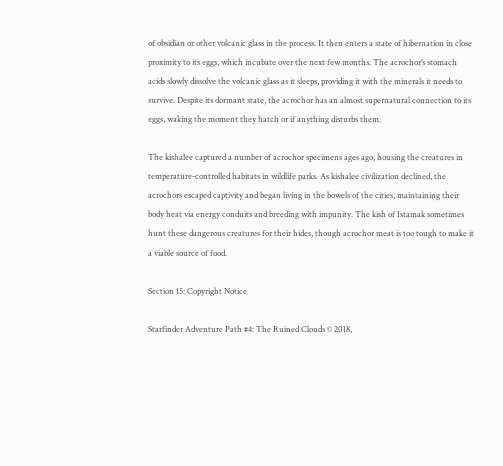of obsidian or other volcanic glass in the process. It then enters a state of hibernation in close proximity to its eggs, which incubate over the next few months. The acrochor’s stomach acids slowly dissolve the volcanic glass as it sleeps, providing it with the minerals it needs to survive. Despite its dormant state, the acrochor has an almost supernatural connection to its eggs, waking the moment they hatch or if anything disturbs them.

The kishalee captured a number of acrochor specimens ages ago, housing the creatures in temperature-controlled habitats in wildlife parks. As kishalee civilization declined, the acrochors escaped captivity and began living in the bowels of the cities, maintaining their body heat via energy conduits and breeding with impunity. The kish of Istamak sometimes hunt these dangerous creatures for their hides, though acrochor meat is too tough to make it a viable source of food.

Section 15: Copyright Notice

Starfinder Adventure Path #4: The Ruined Clouds © 2018,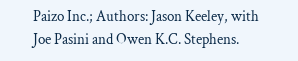Paizo Inc.; Authors: Jason Keeley, with Joe Pasini and Owen K.C. Stephens.